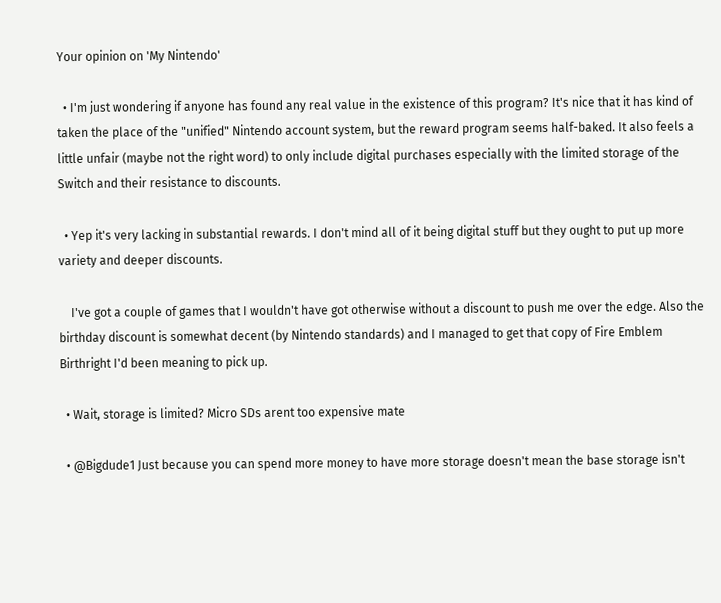Your opinion on 'My Nintendo'

  • I'm just wondering if anyone has found any real value in the existence of this program? It's nice that it has kind of taken the place of the "unified" Nintendo account system, but the reward program seems half-baked. It also feels a little unfair (maybe not the right word) to only include digital purchases especially with the limited storage of the Switch and their resistance to discounts.

  • Yep it's very lacking in substantial rewards. I don't mind all of it being digital stuff but they ought to put up more variety and deeper discounts.

    I've got a couple of games that I wouldn't have got otherwise without a discount to push me over the edge. Also the birthday discount is somewhat decent (by Nintendo standards) and I managed to get that copy of Fire Emblem Birthright I'd been meaning to pick up.

  • Wait, storage is limited? Micro SDs arent too expensive mate

  • @Bigdude1 Just because you can spend more money to have more storage doesn't mean the base storage isn't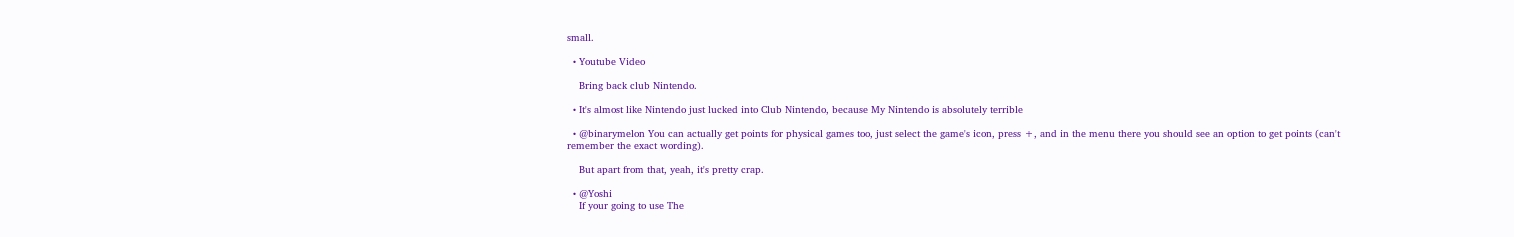small.

  • Youtube Video

    Bring back club Nintendo.

  • It's almost like Nintendo just lucked into Club Nintendo, because My Nintendo is absolutely terrible

  • @binarymelon You can actually get points for physical games too, just select the game's icon, press +, and in the menu there you should see an option to get points (can't remember the exact wording).

    But apart from that, yeah, it's pretty crap.

  • @Yoshi
    If your going to use The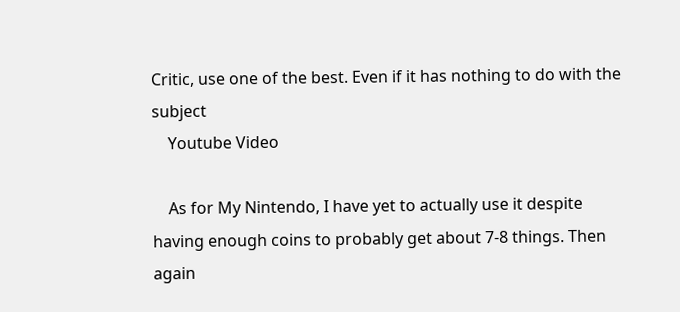Critic, use one of the best. Even if it has nothing to do with the subject
    Youtube Video

    As for My Nintendo, I have yet to actually use it despite having enough coins to probably get about 7-8 things. Then again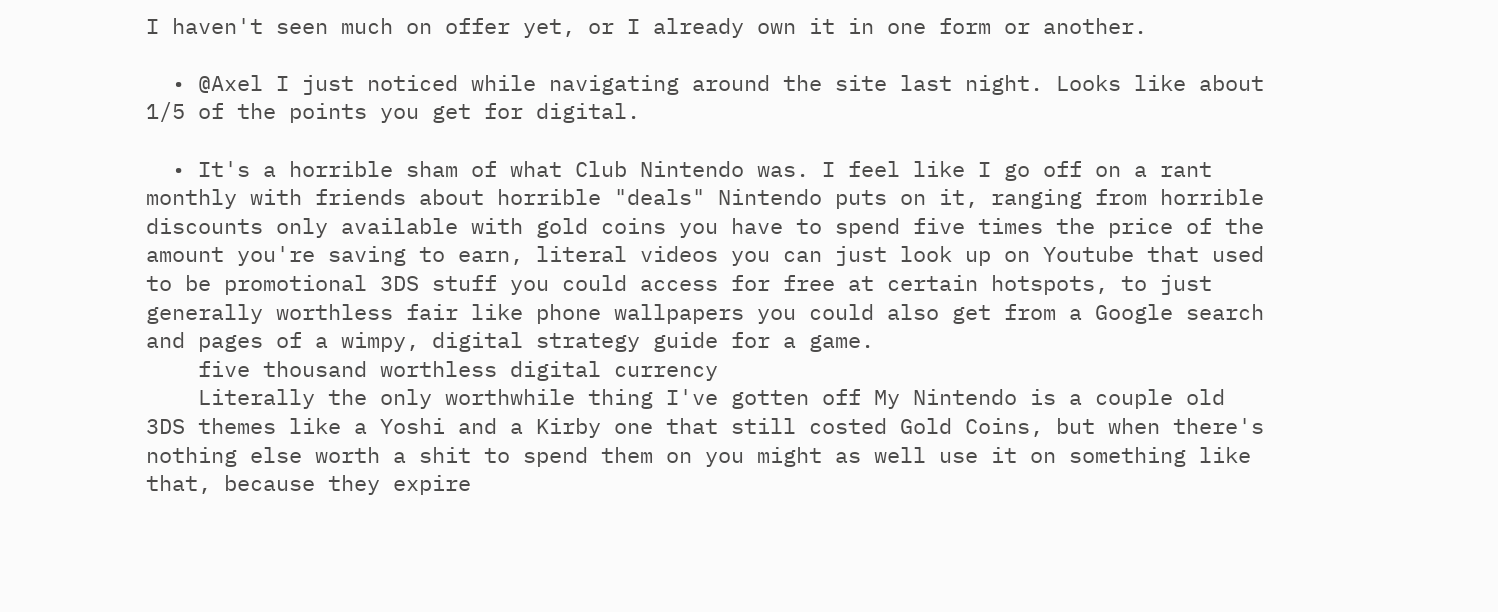I haven't seen much on offer yet, or I already own it in one form or another.

  • @Axel I just noticed while navigating around the site last night. Looks like about 1/5 of the points you get for digital.

  • It's a horrible sham of what Club Nintendo was. I feel like I go off on a rant monthly with friends about horrible "deals" Nintendo puts on it, ranging from horrible discounts only available with gold coins you have to spend five times the price of the amount you're saving to earn, literal videos you can just look up on Youtube that used to be promotional 3DS stuff you could access for free at certain hotspots, to just generally worthless fair like phone wallpapers you could also get from a Google search and pages of a wimpy, digital strategy guide for a game.
    five thousand worthless digital currency
    Literally the only worthwhile thing I've gotten off My Nintendo is a couple old 3DS themes like a Yoshi and a Kirby one that still costed Gold Coins, but when there's nothing else worth a shit to spend them on you might as well use it on something like that, because they expire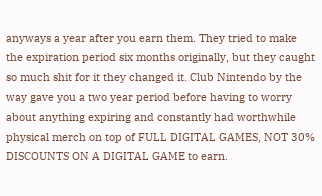anyways a year after you earn them. They tried to make the expiration period six months originally, but they caught so much shit for it they changed it. Club Nintendo by the way gave you a two year period before having to worry about anything expiring and constantly had worthwhile physical merch on top of FULL DIGITAL GAMES, NOT 30% DISCOUNTS ON A DIGITAL GAME to earn.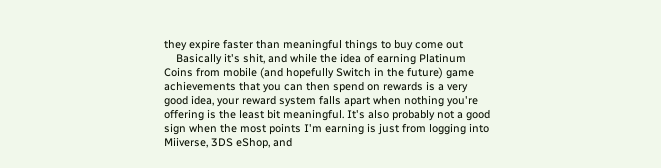they expire faster than meaningful things to buy come out
    Basically it's shit, and while the idea of earning Platinum Coins from mobile (and hopefully Switch in the future) game achievements that you can then spend on rewards is a very good idea, your reward system falls apart when nothing you're offering is the least bit meaningful. It's also probably not a good sign when the most points I'm earning is just from logging into Miiverse, 3DS eShop, and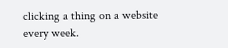clicking a thing on a website every week.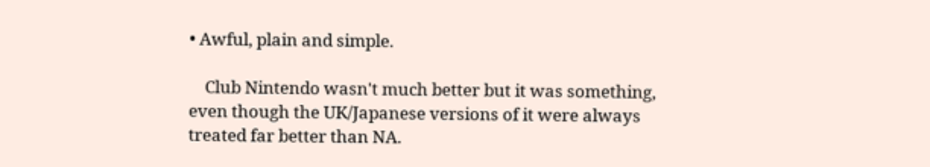• Awful, plain and simple.

    Club Nintendo wasn't much better but it was something, even though the UK/Japanese versions of it were always treated far better than NA.